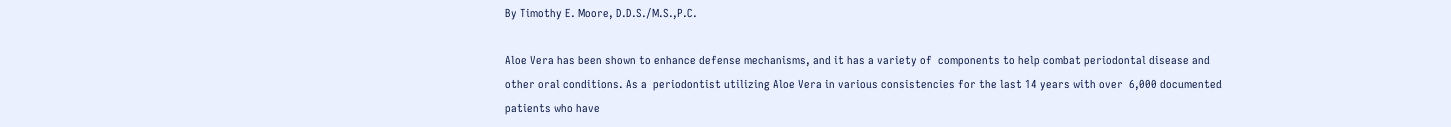By Timothy E. Moore, D.D.S./M.S.,P.C.

Aloe Vera has been shown to enhance defense mechanisms, and it has a variety of  components to help combat periodontal disease and other oral conditions. As a  periodontist utilizing Aloe Vera in various consistencies for the last 14 years with over  6,000 documented patients who have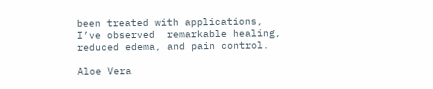been treated with applications, I’ve observed  remarkable healing, reduced edema, and pain control.

Aloe Vera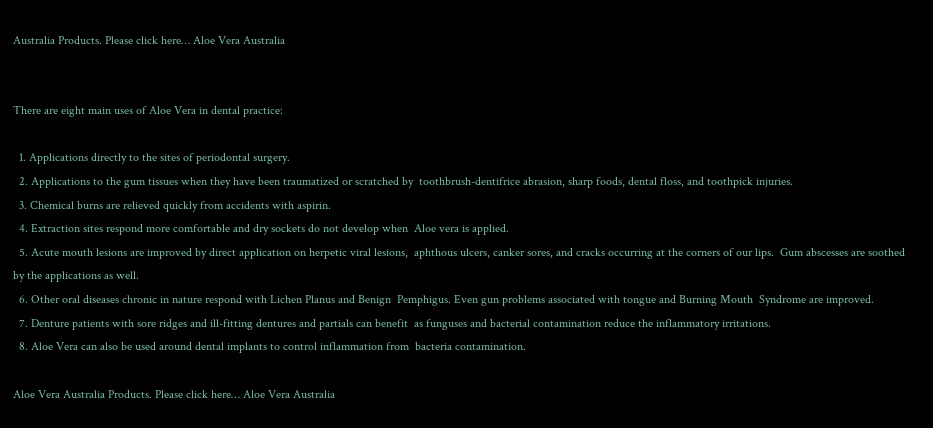Australia Products. Please click here… Aloe Vera Australia


There are eight main uses of Aloe Vera in dental practice:

  1. Applications directly to the sites of periodontal surgery.
  2. Applications to the gum tissues when they have been traumatized or scratched by  toothbrush-dentifrice abrasion, sharp foods, dental floss, and toothpick injuries.
  3. Chemical burns are relieved quickly from accidents with aspirin.
  4. Extraction sites respond more comfortable and dry sockets do not develop when  Aloe vera is applied.
  5. Acute mouth lesions are improved by direct application on herpetic viral lesions,  aphthous ulcers, canker sores, and cracks occurring at the corners of our lips.  Gum abscesses are soothed by the applications as well.
  6. Other oral diseases chronic in nature respond with Lichen Planus and Benign  Pemphigus. Even gun problems associated with tongue and Burning Mouth  Syndrome are improved.
  7. Denture patients with sore ridges and ill-fitting dentures and partials can benefit  as funguses and bacterial contamination reduce the inflammatory irritations.
  8. Aloe Vera can also be used around dental implants to control inflammation from  bacteria contamination.

Aloe Vera Australia Products. Please click here… Aloe Vera Australia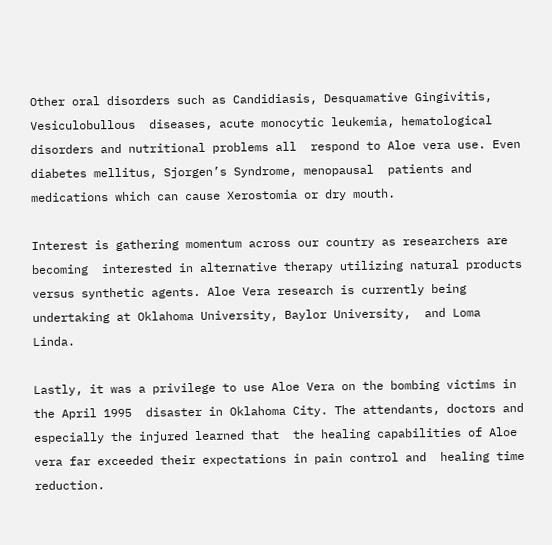Other oral disorders such as Candidiasis, Desquamative Gingivitis, Vesiculobullous  diseases, acute monocytic leukemia, hematological disorders and nutritional problems all  respond to Aloe vera use. Even diabetes mellitus, Sjorgen’s Syndrome, menopausal  patients and medications which can cause Xerostomia or dry mouth.

Interest is gathering momentum across our country as researchers are becoming  interested in alternative therapy utilizing natural products versus synthetic agents. Aloe Vera research is currently being undertaking at Oklahoma University, Baylor University,  and Loma Linda.

Lastly, it was a privilege to use Aloe Vera on the bombing victims in the April 1995  disaster in Oklahoma City. The attendants, doctors and especially the injured learned that  the healing capabilities of Aloe vera far exceeded their expectations in pain control and  healing time reduction.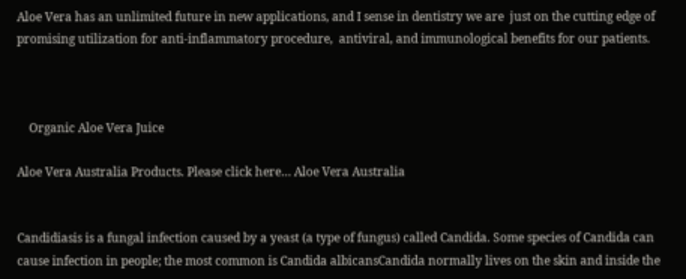Aloe Vera has an unlimited future in new applications, and I sense in dentistry we are  just on the cutting edge of promising utilization for anti-inflammatory procedure,  antiviral, and immunological benefits for our patients.



    Organic Aloe Vera Juice

Aloe Vera Australia Products. Please click here… Aloe Vera Australia


Candidiasis is a fungal infection caused by a yeast (a type of fungus) called Candida. Some species of Candida can cause infection in people; the most common is Candida albicansCandida normally lives on the skin and inside the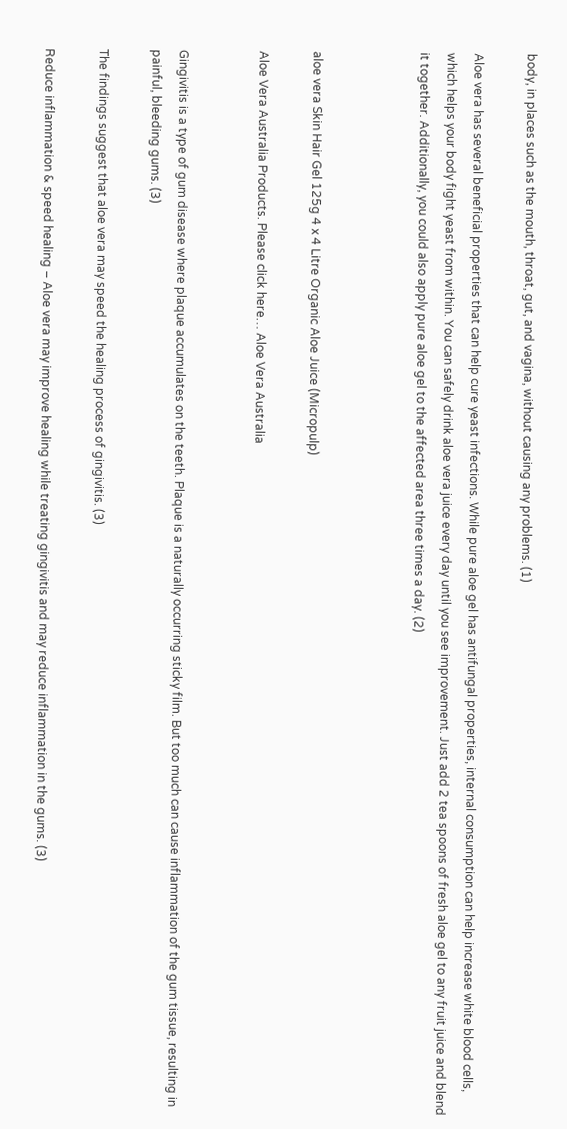body, in places such as the mouth, throat, gut, and vagina, without causing any problems. (1)

Aloe vera has several beneficial properties that can help cure yeast infections. While pure aloe gel has antifungal properties, internal consumption can help increase white blood cells, which helps your body fight yeast from within. You can safely drink aloe vera juice every day until you see improvement. Just add 2 tea spoons of fresh aloe gel to any fruit juice and blend it together. Additionally, you could also apply pure aloe gel to the affected area three times a day. (2)



aloe vera Skin Hair Gel 125g 4 x 4 Litre Organic Aloe Juice (Micropulp)

Aloe Vera Australia Products. Please click here… Aloe Vera Australia


Gingivitis is a type of gum disease where plaque accumulates on the teeth. Plaque is a naturally occurring sticky film. But too much can cause inflammation of the gum tissue, resulting in painful, bleeding gums. (3)

The findings suggest that aloe vera may speed the healing process of gingivitis. (3)

Reduce inflammation & speed healing – Aloe vera may improve healing while treating gingivitis and may reduce inflammation in the gums. (3)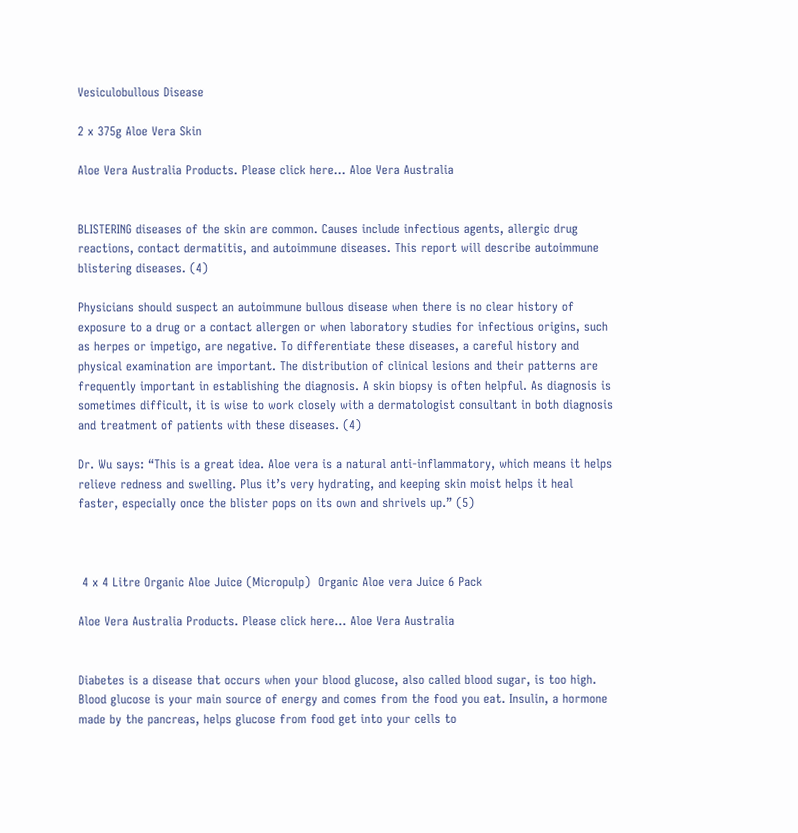Vesiculobullous Disease

2 x 375g Aloe Vera Skin

Aloe Vera Australia Products. Please click here… Aloe Vera Australia


BLISTERING diseases of the skin are common. Causes include infectious agents, allergic drug reactions, contact dermatitis, and autoimmune diseases. This report will describe autoimmune blistering diseases. (4)

Physicians should suspect an autoimmune bullous disease when there is no clear history of exposure to a drug or a contact allergen or when laboratory studies for infectious origins, such as herpes or impetigo, are negative. To differentiate these diseases, a careful history and physical examination are important. The distribution of clinical lesions and their patterns are frequently important in establishing the diagnosis. A skin biopsy is often helpful. As diagnosis is sometimes difficult, it is wise to work closely with a dermatologist consultant in both diagnosis and treatment of patients with these diseases. (4)

Dr. Wu says: “This is a great idea. Aloe vera is a natural anti-inflammatory, which means it helps relieve redness and swelling. Plus it’s very hydrating, and keeping skin moist helps it heal faster, especially once the blister pops on its own and shrivels up.” (5)



 4 x 4 Litre Organic Aloe Juice (Micropulp)  Organic Aloe vera Juice 6 Pack

Aloe Vera Australia Products. Please click here… Aloe Vera Australia


Diabetes is a disease that occurs when your blood glucose, also called blood sugar, is too high. Blood glucose is your main source of energy and comes from the food you eat. Insulin, a hormone made by the pancreas, helps glucose from food get into your cells to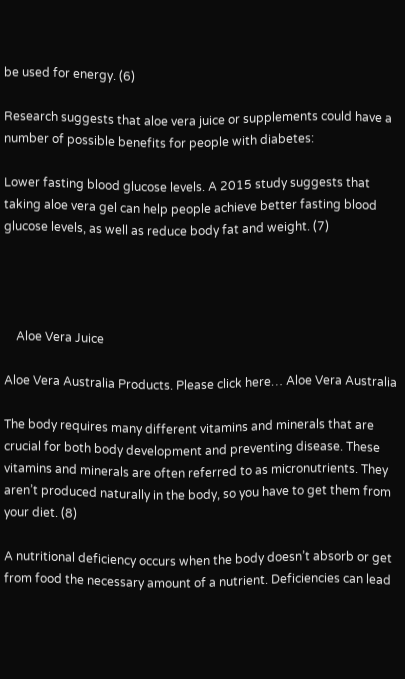be used for energy. (6)

Research suggests that aloe vera juice or supplements could have a number of possible benefits for people with diabetes:

Lower fasting blood glucose levels. A 2015 study suggests that taking aloe vera gel can help people achieve better fasting blood glucose levels, as well as reduce body fat and weight. (7)




    Aloe Vera Juice

Aloe Vera Australia Products. Please click here… Aloe Vera Australia

The body requires many different vitamins and minerals that are crucial for both body development and preventing disease. These vitamins and minerals are often referred to as micronutrients. They aren’t produced naturally in the body, so you have to get them from your diet. (8)

A nutritional deficiency occurs when the body doesn’t absorb or get from food the necessary amount of a nutrient. Deficiencies can lead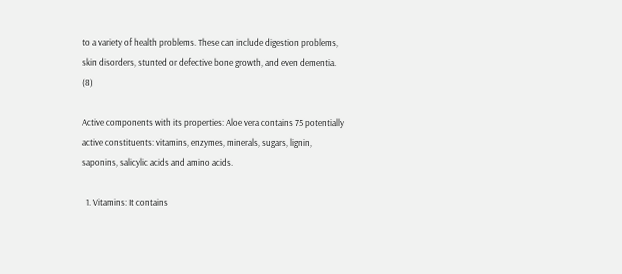to a variety of health problems. These can include digestion problems, skin disorders, stunted or defective bone growth, and even dementia. (8)

Active components with its properties: Aloe vera contains 75 potentially active constituents: vitamins, enzymes, minerals, sugars, lignin, saponins, salicylic acids and amino acids.

  1. Vitamins: It contains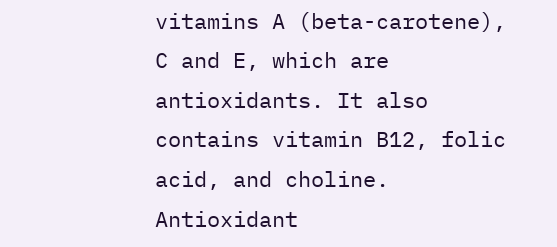vitamins A (beta-carotene), C and E, which are antioxidants. It also contains vitamin B12, folic acid, and choline. Antioxidant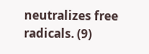neutralizes free radicals. (9)